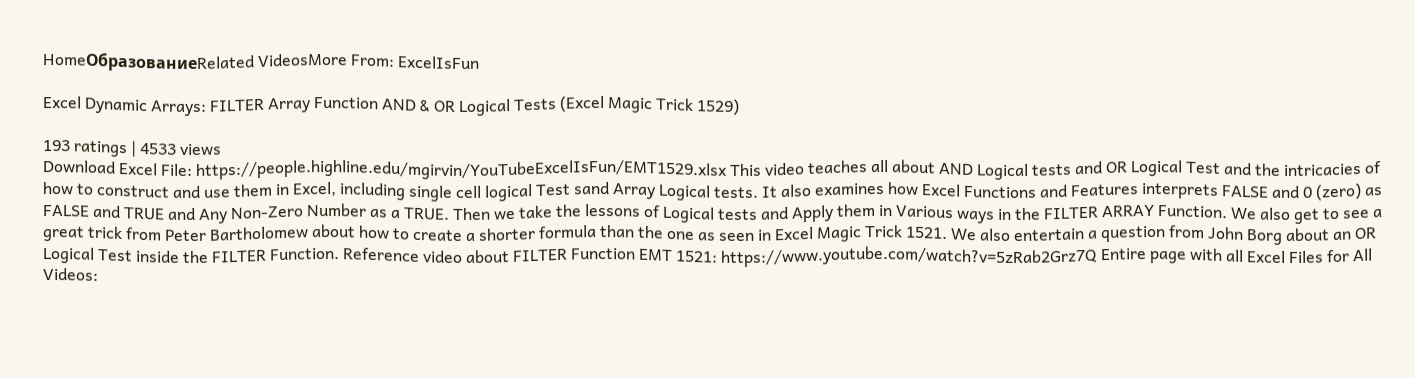HomeОбразованиеRelated VideosMore From: ExcelIsFun

Excel Dynamic Arrays: FILTER Array Function AND & OR Logical Tests (Excel Magic Trick 1529)

193 ratings | 4533 views
Download Excel File: https://people.highline.edu/mgirvin/YouTubeExcelIsFun/EMT1529.xlsx This video teaches all about AND Logical tests and OR Logical Test and the intricacies of how to construct and use them in Excel, including single cell logical Test sand Array Logical tests. It also examines how Excel Functions and Features interprets FALSE and 0 (zero) as FALSE and TRUE and Any Non-Zero Number as a TRUE. Then we take the lessons of Logical tests and Apply them in Various ways in the FILTER ARRAY Function. We also get to see a great trick from Peter Bartholomew about how to create a shorter formula than the one as seen in Excel Magic Trick 1521. We also entertain a question from John Borg about an OR Logical Test inside the FILTER Function. Reference video about FILTER Function EMT 1521: https://www.youtube.com/watch?v=5zRab2Grz7Q Entire page with all Excel Files for All Videos: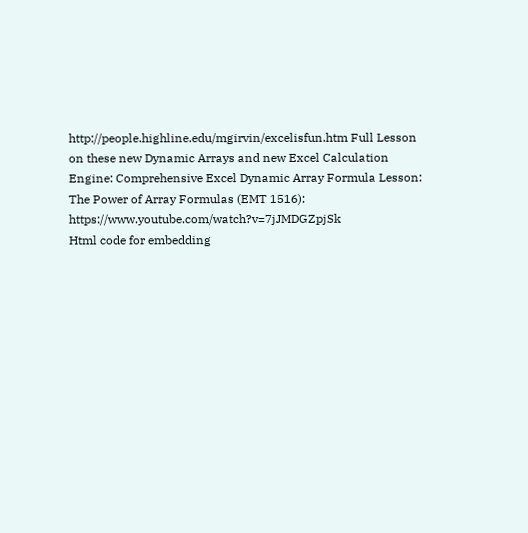http://people.highline.edu/mgirvin/excelisfun.htm Full Lesson on these new Dynamic Arrays and new Excel Calculation Engine: Comprehensive Excel Dynamic Array Formula Lesson: The Power of Array Formulas (EMT 1516): https://www.youtube.com/watch?v=7jJMDGZpjSk
Html code for embedding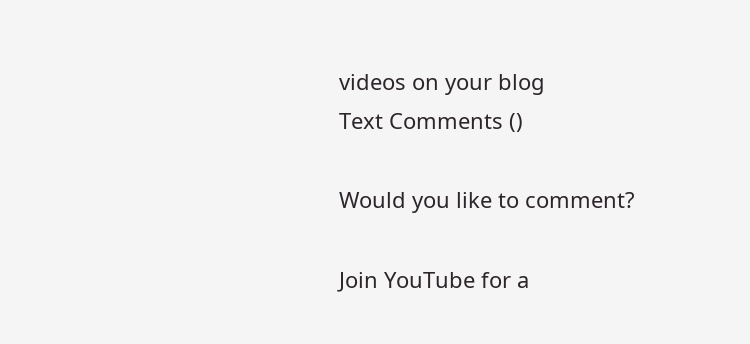videos on your blog
Text Comments ()

Would you like to comment?

Join YouTube for a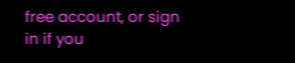free account, or sign in if you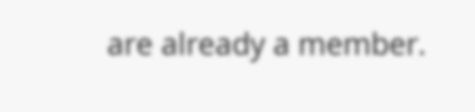are already a member.